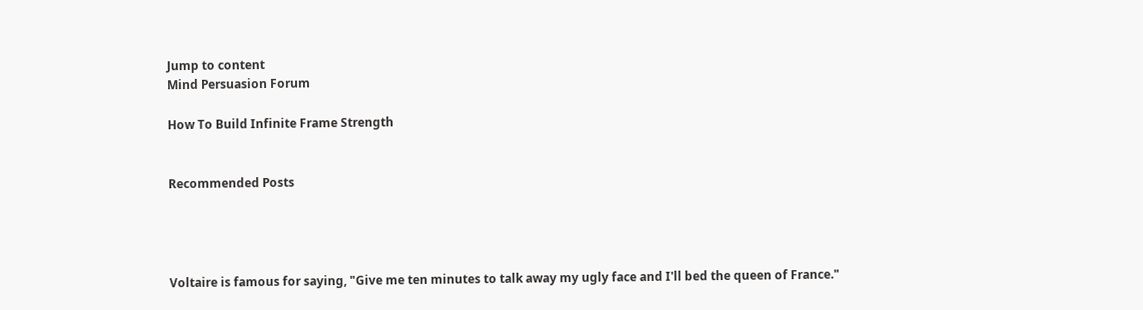Jump to content
Mind Persuasion Forum

How To Build Infinite Frame Strength


Recommended Posts




Voltaire is famous for saying, "Give me ten minutes to talk away my ugly face and I'll bed the queen of France."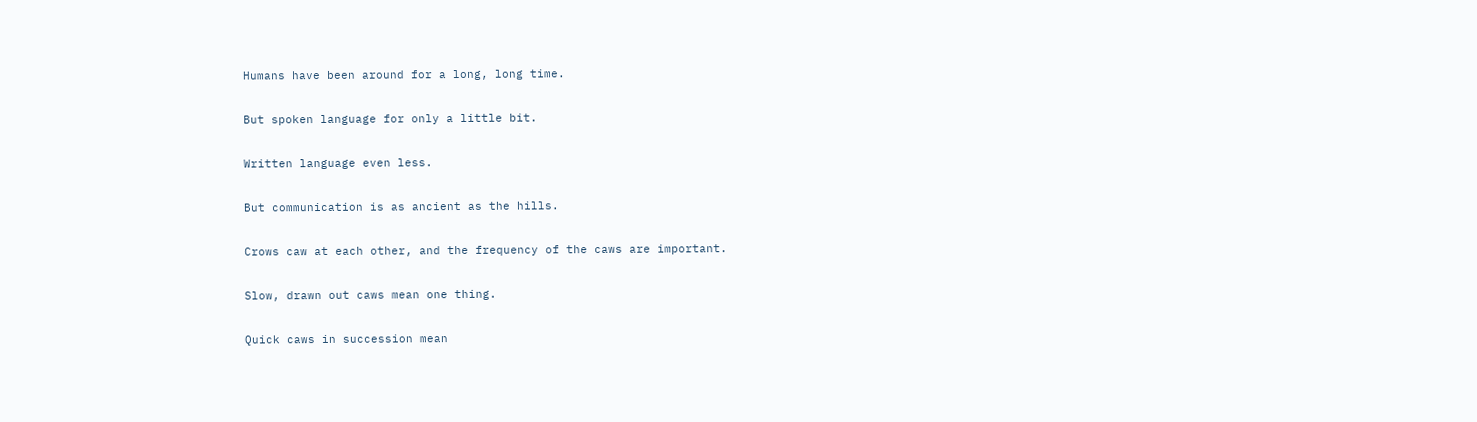Humans have been around for a long, long time.

But spoken language for only a little bit.

Written language even less.

But communication is as ancient as the hills.

Crows caw at each other, and the frequency of the caws are important.

Slow, drawn out caws mean one thing.

Quick caws in succession mean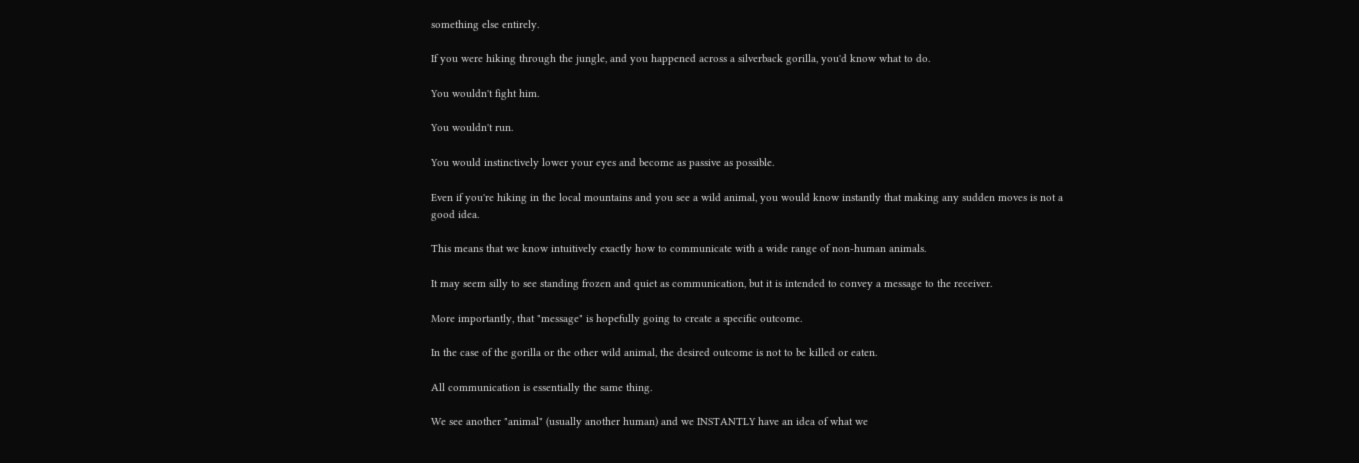something else entirely.

If you were hiking through the jungle, and you happened across a silverback gorilla, you'd know what to do.

You wouldn't fight him.

You wouldn't run.

You would instinctively lower your eyes and become as passive as possible.

Even if you're hiking in the local mountains and you see a wild animal, you would know instantly that making any sudden moves is not a good idea.

This means that we know intuitively exactly how to communicate with a wide range of non-human animals.

It may seem silly to see standing frozen and quiet as communication, but it is intended to convey a message to the receiver.

More importantly, that "message" is hopefully going to create a specific outcome.

In the case of the gorilla or the other wild animal, the desired outcome is not to be killed or eaten.

All communication is essentially the same thing.

We see another "animal" (usually another human) and we INSTANTLY have an idea of what we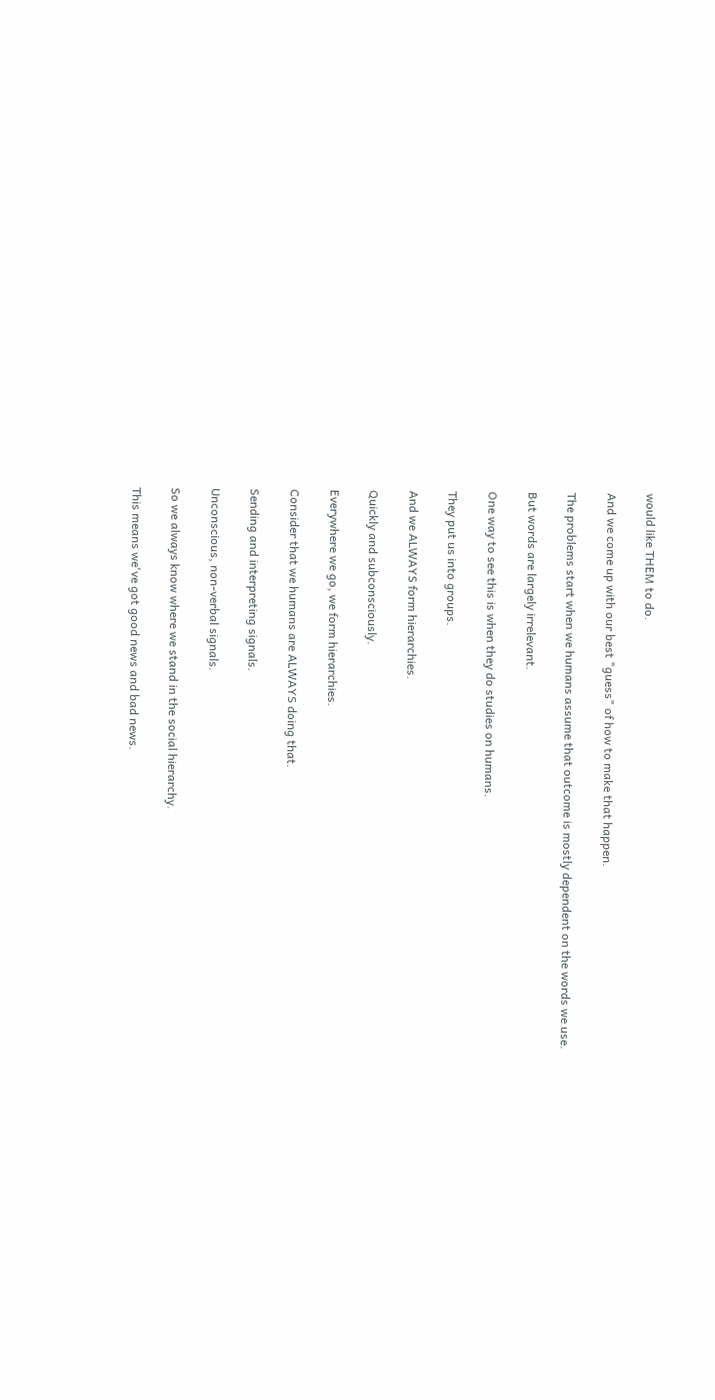would like THEM to do.

And we come up with our best "guess" of how to make that happen.

The problems start when we humans assume that outcome is mostly dependent on the words we use.

But words are largely irrelevant.

One way to see this is when they do studies on humans.

They put us into groups.

And we ALWAYS form hierarchies.

Quickly and subconsciously.

Everywhere we go, we form hierarchies.

Consider that we humans are ALWAYS doing that.

Sending and interpreting signals.

Unconscious, non-verbal signals.

So we always know where we stand in the social hierarchy.

This means we've got good news and bad news.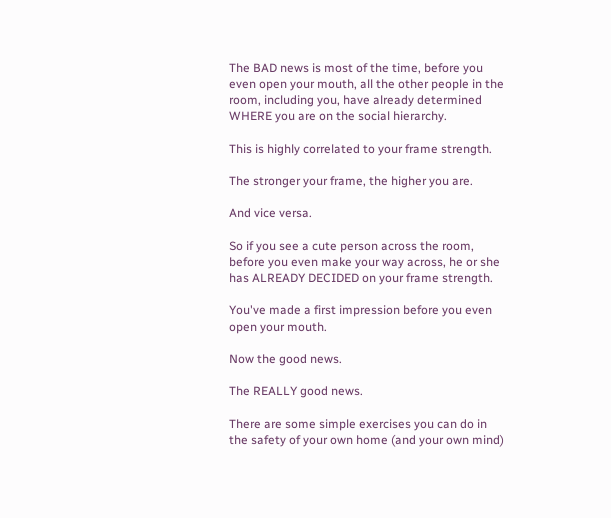The BAD news is most of the time, before you even open your mouth, all the other people in the room, including you, have already determined WHERE you are on the social hierarchy.

This is highly correlated to your frame strength.

The stronger your frame, the higher you are.

And vice versa.

So if you see a cute person across the room, before you even make your way across, he or she has ALREADY DECIDED on your frame strength.

You've made a first impression before you even open your mouth.

Now the good news.

The REALLY good news.

There are some simple exercises you can do in the safety of your own home (and your own mind)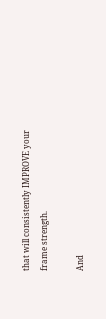that will consistently IMPROVE your frame strength.

And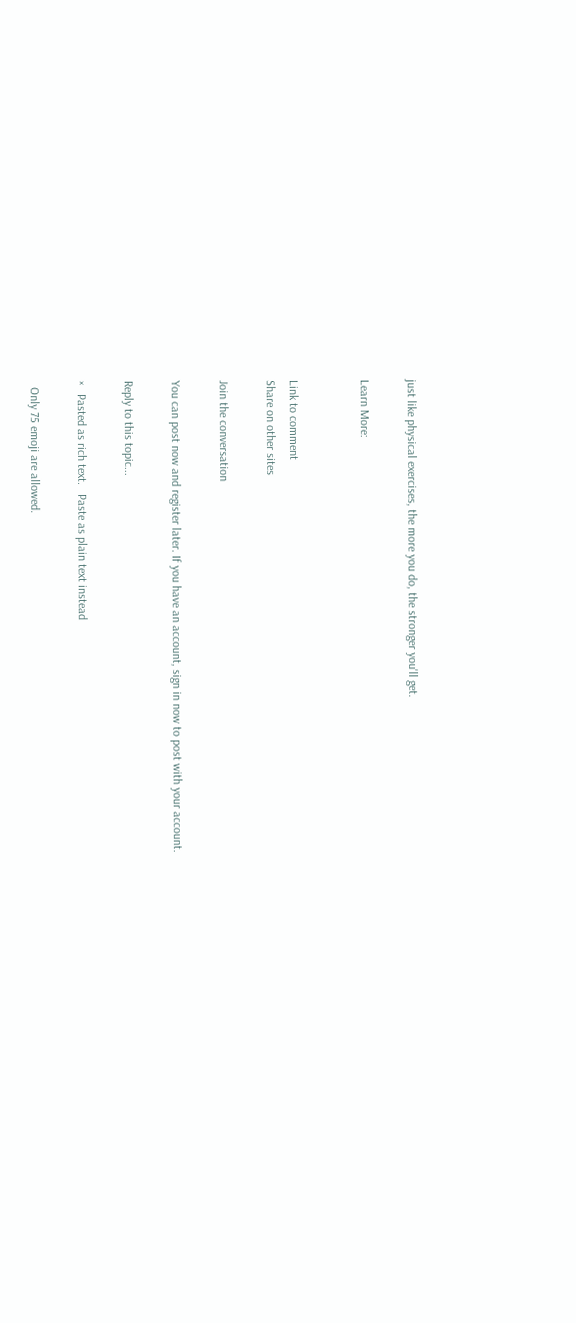just like physical exercises, the more you do, the stronger you'll get.

Learn More:


Link to comment
Share on other sites

Join the conversation

You can post now and register later. If you have an account, sign in now to post with your account.

Reply to this topic...

×   Pasted as rich text.   Paste as plain text instead

  Only 75 emoji are allowed.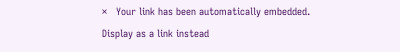×   Your link has been automatically embedded.   Display as a link instead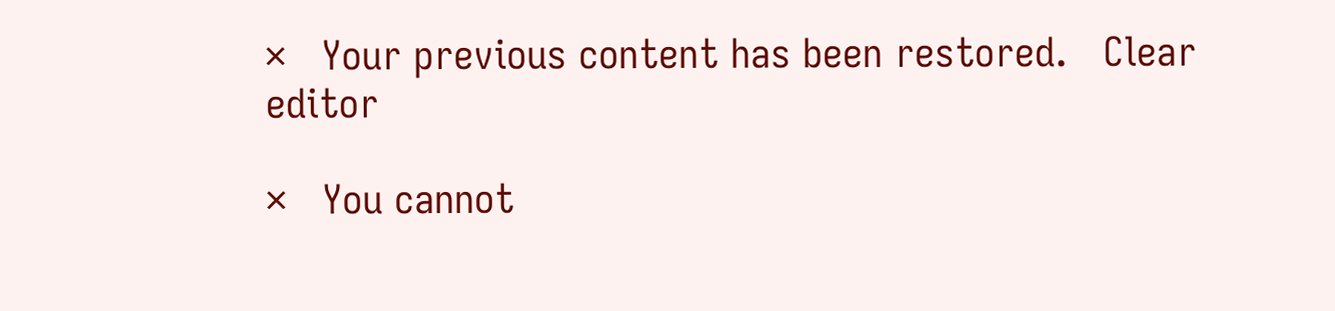×   Your previous content has been restored.   Clear editor

×   You cannot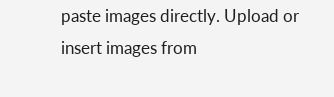paste images directly. Upload or insert images from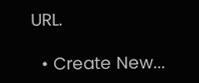URL.

  • Create New...